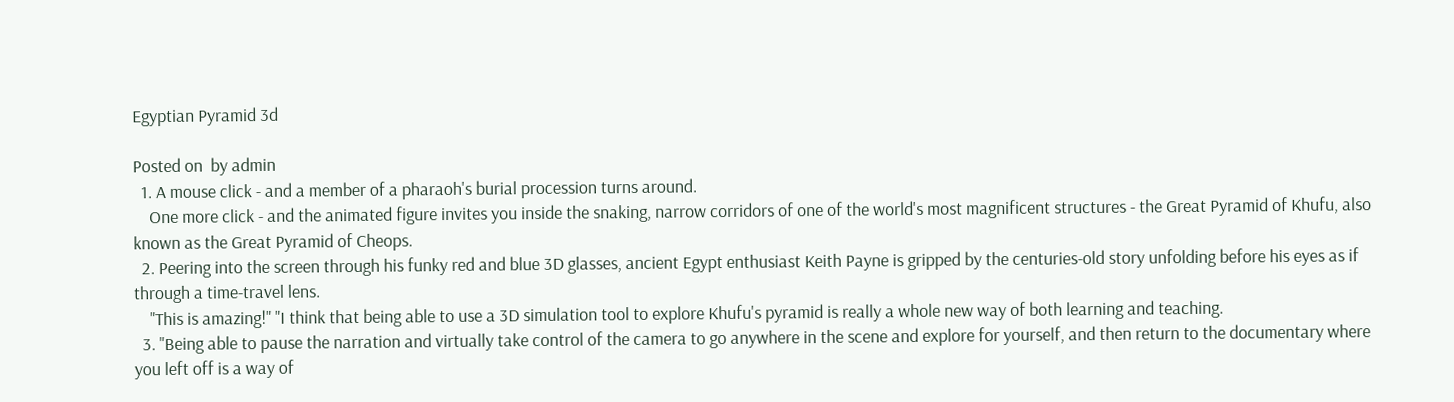Egyptian Pyramid 3d

Posted on  by admin
  1. A mouse click - and a member of a pharaoh's burial procession turns around.
    One more click - and the animated figure invites you inside the snaking, narrow corridors of one of the world's most magnificent structures - the Great Pyramid of Khufu, also known as the Great Pyramid of Cheops.
  2. Peering into the screen through his funky red and blue 3D glasses, ancient Egypt enthusiast Keith Payne is gripped by the centuries-old story unfolding before his eyes as if through a time-travel lens.
    "This is amazing!" "I think that being able to use a 3D simulation tool to explore Khufu's pyramid is really a whole new way of both learning and teaching.
  3. "Being able to pause the narration and virtually take control of the camera to go anywhere in the scene and explore for yourself, and then return to the documentary where you left off is a way of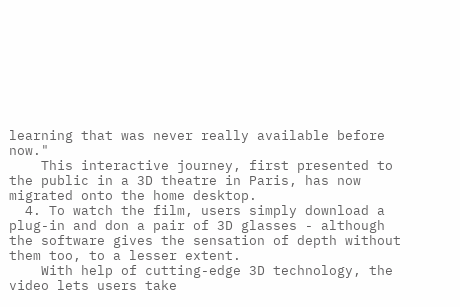learning that was never really available before now."
    This interactive journey, first presented to the public in a 3D theatre in Paris, has now migrated onto the home desktop.
  4. To watch the film, users simply download a plug-in and don a pair of 3D glasses - although the software gives the sensation of depth without them too, to a lesser extent.
    With help of cutting-edge 3D technology, the video lets users take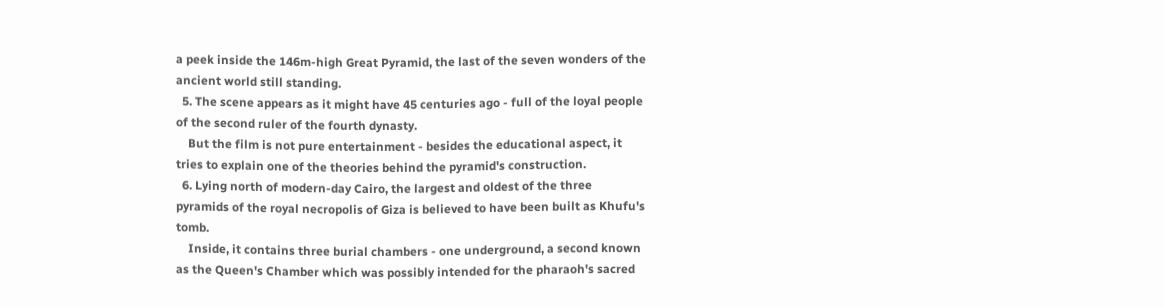a peek inside the 146m-high Great Pyramid, the last of the seven wonders of the ancient world still standing.
  5. The scene appears as it might have 45 centuries ago - full of the loyal people of the second ruler of the fourth dynasty.
    But the film is not pure entertainment - besides the educational aspect, it tries to explain one of the theories behind the pyramid's construction.
  6. Lying north of modern-day Cairo, the largest and oldest of the three pyramids of the royal necropolis of Giza is believed to have been built as Khufu's tomb.
    Inside, it contains three burial chambers - one underground, a second known as the Queen's Chamber which was possibly intended for the pharaoh's sacred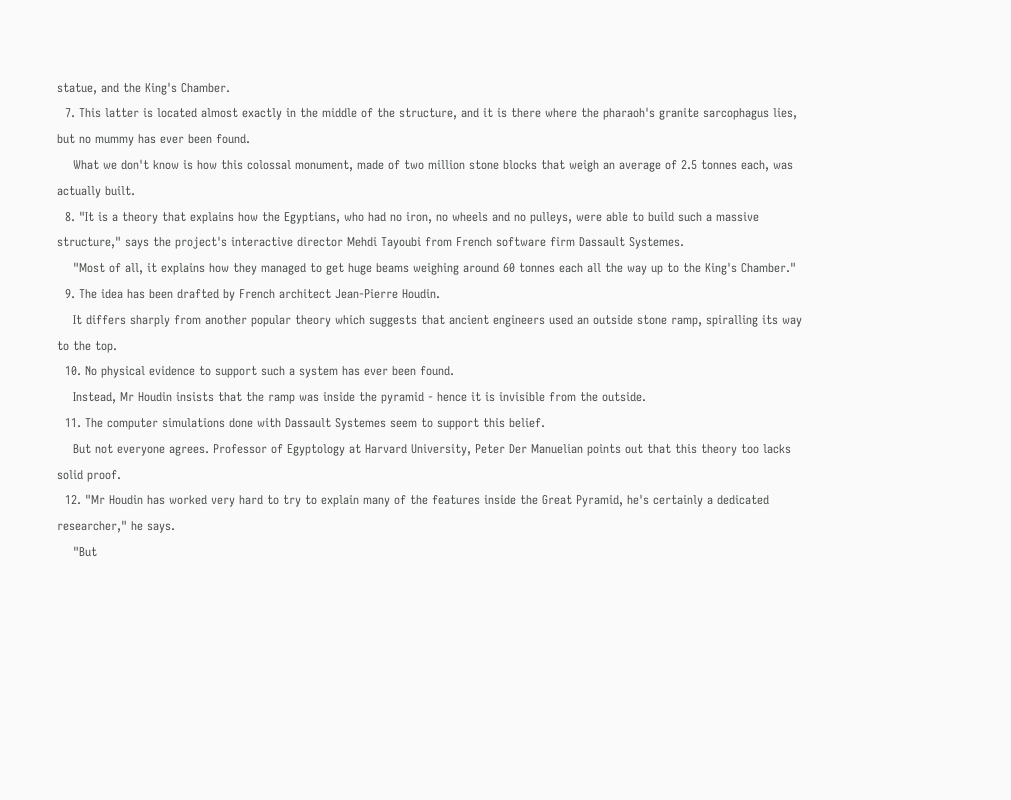statue, and the King's Chamber.
  7. This latter is located almost exactly in the middle of the structure, and it is there where the pharaoh's granite sarcophagus lies, but no mummy has ever been found.
    What we don't know is how this colossal monument, made of two million stone blocks that weigh an average of 2.5 tonnes each, was actually built.
  8. "It is a theory that explains how the Egyptians, who had no iron, no wheels and no pulleys, were able to build such a massive structure," says the project's interactive director Mehdi Tayoubi from French software firm Dassault Systemes.
    "Most of all, it explains how they managed to get huge beams weighing around 60 tonnes each all the way up to the King's Chamber."
  9. The idea has been drafted by French architect Jean-Pierre Houdin.
    It differs sharply from another popular theory which suggests that ancient engineers used an outside stone ramp, spiralling its way to the top.
  10. No physical evidence to support such a system has ever been found.
    Instead, Mr Houdin insists that the ramp was inside the pyramid - hence it is invisible from the outside.
  11. The computer simulations done with Dassault Systemes seem to support this belief.
    But not everyone agrees. Professor of Egyptology at Harvard University, Peter Der Manuelian points out that this theory too lacks solid proof.
  12. "Mr Houdin has worked very hard to try to explain many of the features inside the Great Pyramid, he's certainly a dedicated researcher," he says.
    "But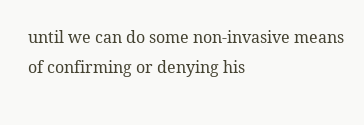until we can do some non-invasive means of confirming or denying his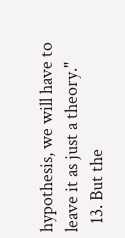hypothesis, we will have to leave it as just a theory."
  13. But the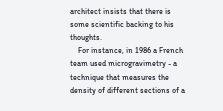architect insists that there is some scientific backing to his thoughts.
    For instance, in 1986 a French team used microgravimetry - a technique that measures the density of different sections of a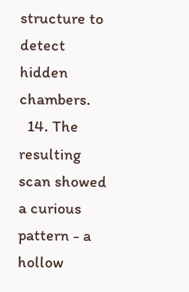structure to detect hidden chambers.
  14. The resulting scan showed a curious pattern - a hollow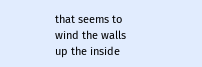that seems to wind the walls up the inside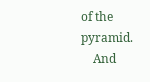of the pyramid.
    And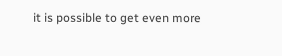it is possible to get even more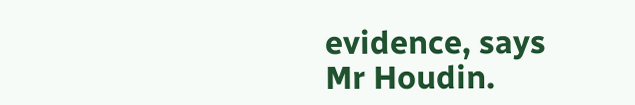evidence, says Mr Houdin.